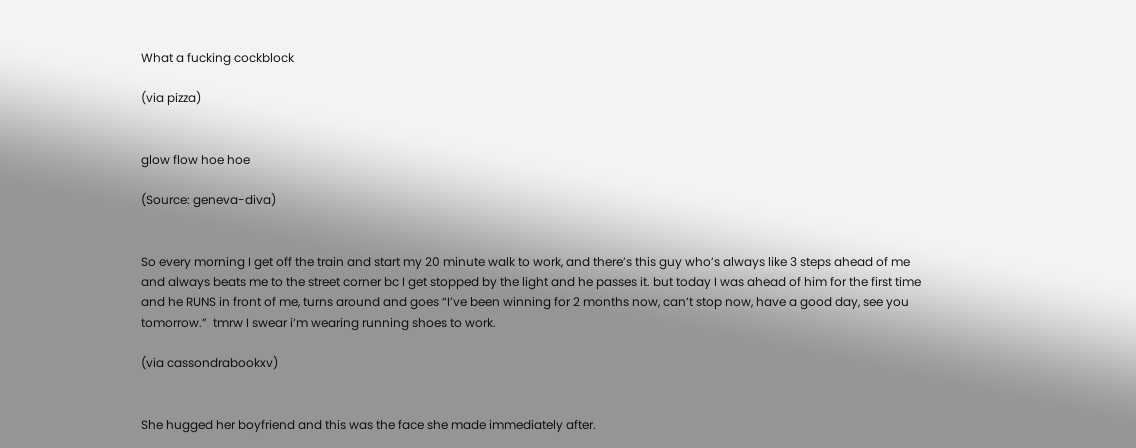What a fucking cockblock

(via pizza)


glow flow hoe hoe

(Source: geneva-diva)


So every morning I get off the train and start my 20 minute walk to work, and there’s this guy who’s always like 3 steps ahead of me and always beats me to the street corner bc I get stopped by the light and he passes it. but today I was ahead of him for the first time and he RUNS in front of me, turns around and goes “I’ve been winning for 2 months now, can’t stop now, have a good day, see you tomorrow.”  tmrw I swear i’m wearing running shoes to work.

(via cassondrabookxv)


She hugged her boyfriend and this was the face she made immediately after.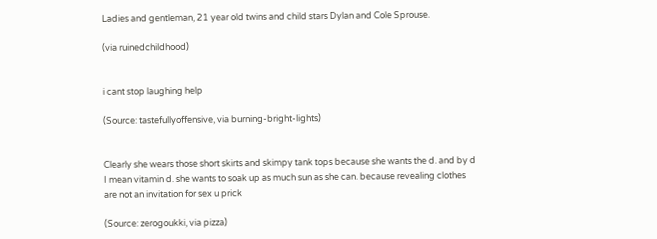Ladies and gentleman, 21 year old twins and child stars Dylan and Cole Sprouse.

(via ruinedchildhood)


i cant stop laughing help

(Source: tastefullyoffensive, via burning-bright-lights)


Clearly she wears those short skirts and skimpy tank tops because she wants the d. and by d I mean vitamin d. she wants to soak up as much sun as she can. because revealing clothes are not an invitation for sex u prick

(Source: zerogoukki, via pizza)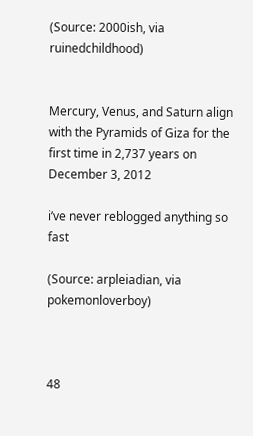(Source: 2000ish, via ruinedchildhood)


Mercury, Venus, and Saturn align with the Pyramids of Giza for the first time in 2,737 years on December 3, 2012

i’ve never reblogged anything so fast

(Source: arpleiadian, via pokemonloverboy)



48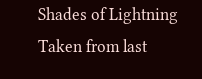Shades of Lightning
Taken from last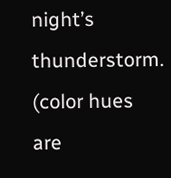night’s thunderstorm.
(color hues are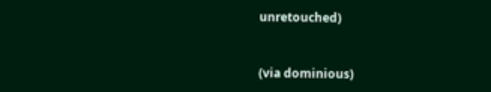unretouched)


(via dominious)